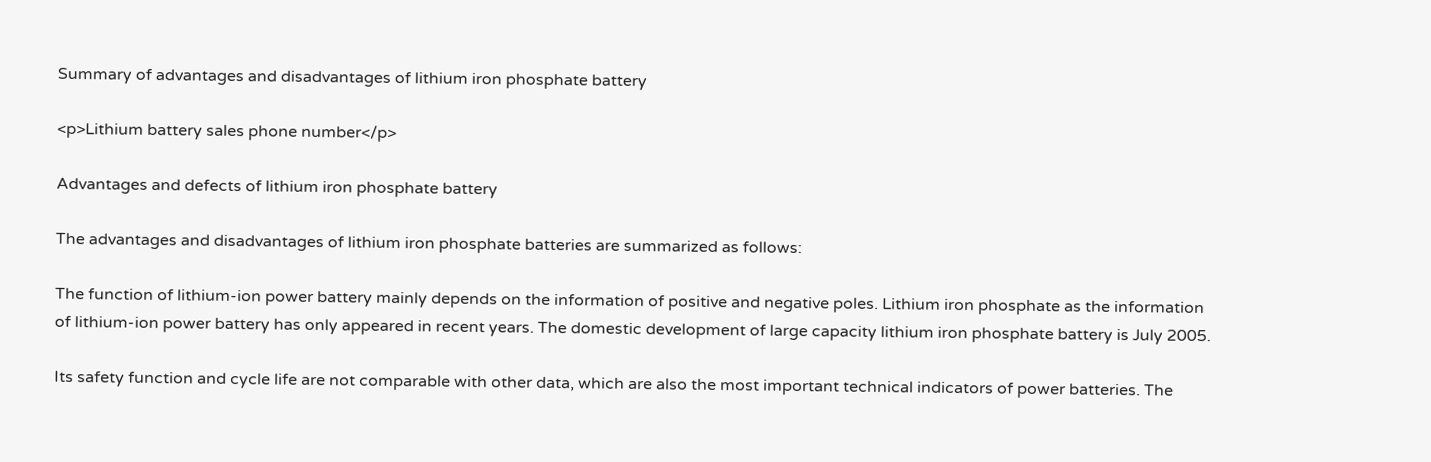Summary of advantages and disadvantages of lithium iron phosphate battery

<p>Lithium battery sales phone number</p>

Advantages and defects of lithium iron phosphate battery

The advantages and disadvantages of lithium iron phosphate batteries are summarized as follows:

The function of lithium-ion power battery mainly depends on the information of positive and negative poles. Lithium iron phosphate as the information of lithium-ion power battery has only appeared in recent years. The domestic development of large capacity lithium iron phosphate battery is July 2005.

Its safety function and cycle life are not comparable with other data, which are also the most important technical indicators of power batteries. The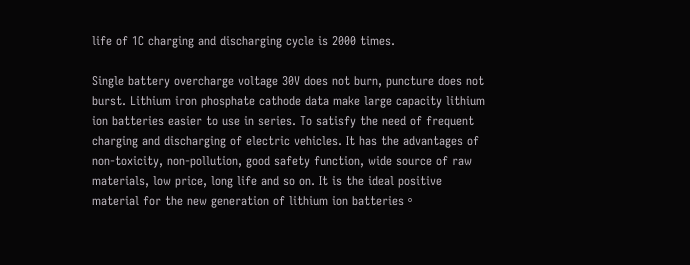life of 1C charging and discharging cycle is 2000 times.

Single battery overcharge voltage 30V does not burn, puncture does not burst. Lithium iron phosphate cathode data make large capacity lithium ion batteries easier to use in series. To satisfy the need of frequent charging and discharging of electric vehicles. It has the advantages of non-toxicity, non-pollution, good safety function, wide source of raw materials, low price, long life and so on. It is the ideal positive material for the new generation of lithium ion batteries。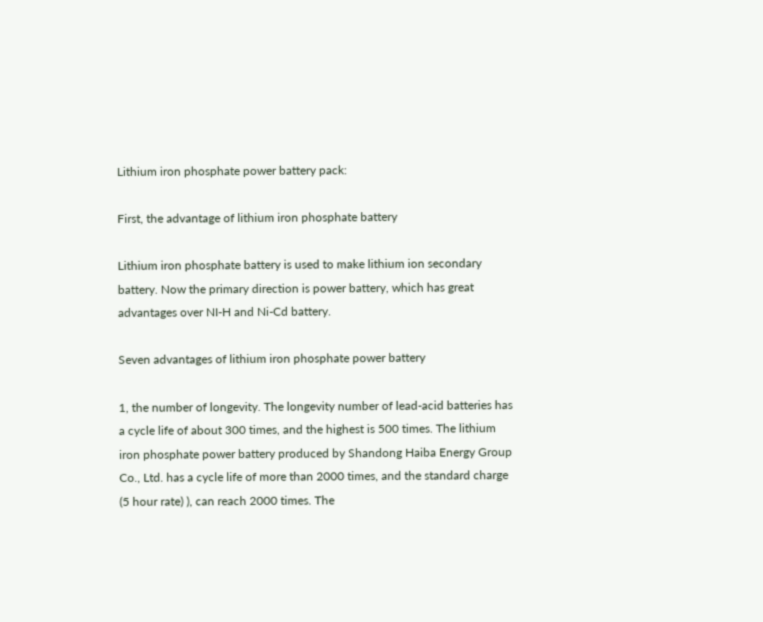Lithium iron phosphate power battery pack:

First, the advantage of lithium iron phosphate battery

Lithium iron phosphate battery is used to make lithium ion secondary battery. Now the primary direction is power battery, which has great advantages over NI-H and Ni-Cd battery.

Seven advantages of lithium iron phosphate power battery

1, the number of longevity. The longevity number of lead-acid batteries has a cycle life of about 300 times, and the highest is 500 times. The lithium iron phosphate power battery produced by Shandong Haiba Energy Group Co., Ltd. has a cycle life of more than 2000 times, and the standard charge (5 hour rate) ), can reach 2000 times. The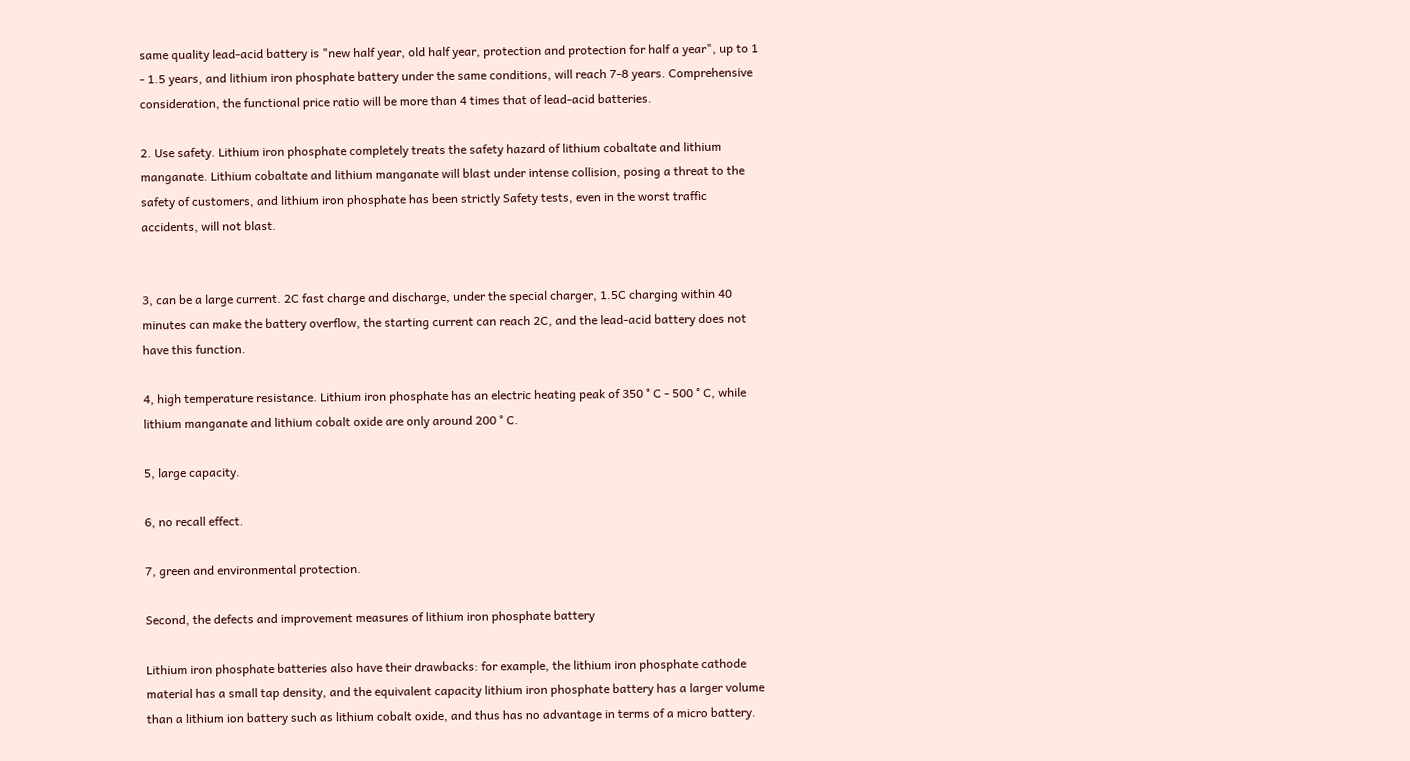same quality lead-acid battery is "new half year, old half year, protection and protection for half a year", up to 1 - 1.5 years, and lithium iron phosphate battery under the same conditions, will reach 7-8 years. Comprehensive consideration, the functional price ratio will be more than 4 times that of lead-acid batteries.

2. Use safety. Lithium iron phosphate completely treats the safety hazard of lithium cobaltate and lithium manganate. Lithium cobaltate and lithium manganate will blast under intense collision, posing a threat to the safety of customers, and lithium iron phosphate has been strictly Safety tests, even in the worst traffic accidents, will not blast.


3, can be a large current. 2C fast charge and discharge, under the special charger, 1.5C charging within 40 minutes can make the battery overflow, the starting current can reach 2C, and the lead-acid battery does not have this function.

4, high temperature resistance. Lithium iron phosphate has an electric heating peak of 350 ° C - 500 ° C, while lithium manganate and lithium cobalt oxide are only around 200 ° C.

5, large capacity.

6, no recall effect.

7, green and environmental protection.

Second, the defects and improvement measures of lithium iron phosphate battery

Lithium iron phosphate batteries also have their drawbacks: for example, the lithium iron phosphate cathode material has a small tap density, and the equivalent capacity lithium iron phosphate battery has a larger volume than a lithium ion battery such as lithium cobalt oxide, and thus has no advantage in terms of a micro battery.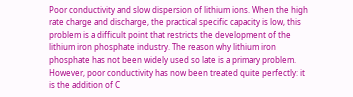Poor conductivity and slow dispersion of lithium ions. When the high rate charge and discharge, the practical specific capacity is low, this problem is a difficult point that restricts the development of the lithium iron phosphate industry. The reason why lithium iron phosphate has not been widely used so late is a primary problem. However, poor conductivity has now been treated quite perfectly: it is the addition of C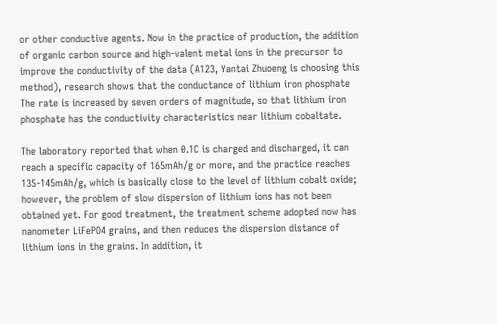or other conductive agents. Now in the practice of production, the addition of organic carbon source and high-valent metal ions in the precursor to improve the conductivity of the data (A123, Yantai Zhuoeng is choosing this method), research shows that the conductance of lithium iron phosphate The rate is increased by seven orders of magnitude, so that lithium iron phosphate has the conductivity characteristics near lithium cobaltate.

The laboratory reported that when 0.1C is charged and discharged, it can reach a specific capacity of 165mAh/g or more, and the practice reaches 135-145mAh/g, which is basically close to the level of lithium cobalt oxide; however, the problem of slow dispersion of lithium ions has not been obtained yet. For good treatment, the treatment scheme adopted now has nanometer LiFePO4 grains, and then reduces the dispersion distance of lithium ions in the grains. In addition, it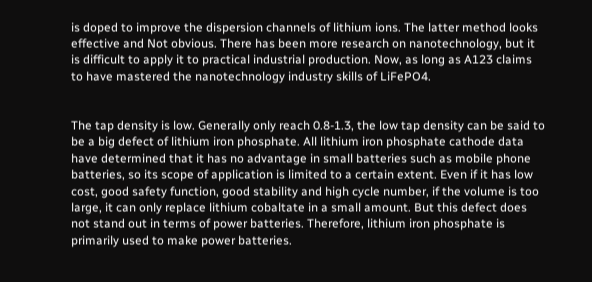is doped to improve the dispersion channels of lithium ions. The latter method looks effective and Not obvious. There has been more research on nanotechnology, but it is difficult to apply it to practical industrial production. Now, as long as A123 claims to have mastered the nanotechnology industry skills of LiFePO4.


The tap density is low. Generally only reach 0.8-1.3, the low tap density can be said to be a big defect of lithium iron phosphate. All lithium iron phosphate cathode data have determined that it has no advantage in small batteries such as mobile phone batteries, so its scope of application is limited to a certain extent. Even if it has low cost, good safety function, good stability and high cycle number, if the volume is too large, it can only replace lithium cobaltate in a small amount. But this defect does not stand out in terms of power batteries. Therefore, lithium iron phosphate is primarily used to make power batteries.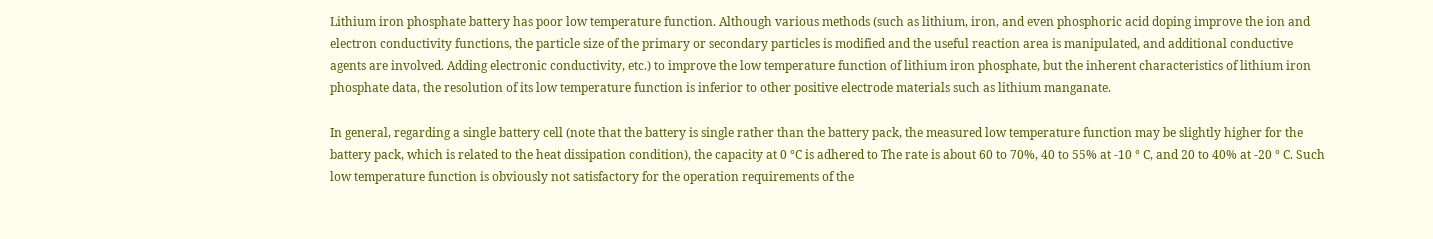Lithium iron phosphate battery has poor low temperature function. Although various methods (such as lithium, iron, and even phosphoric acid doping improve the ion and electron conductivity functions, the particle size of the primary or secondary particles is modified and the useful reaction area is manipulated, and additional conductive agents are involved. Adding electronic conductivity, etc.) to improve the low temperature function of lithium iron phosphate, but the inherent characteristics of lithium iron phosphate data, the resolution of its low temperature function is inferior to other positive electrode materials such as lithium manganate.

In general, regarding a single battery cell (note that the battery is single rather than the battery pack, the measured low temperature function may be slightly higher for the battery pack, which is related to the heat dissipation condition), the capacity at 0 °C is adhered to The rate is about 60 to 70%, 40 to 55% at -10 ° C, and 20 to 40% at -20 ° C. Such low temperature function is obviously not satisfactory for the operation requirements of the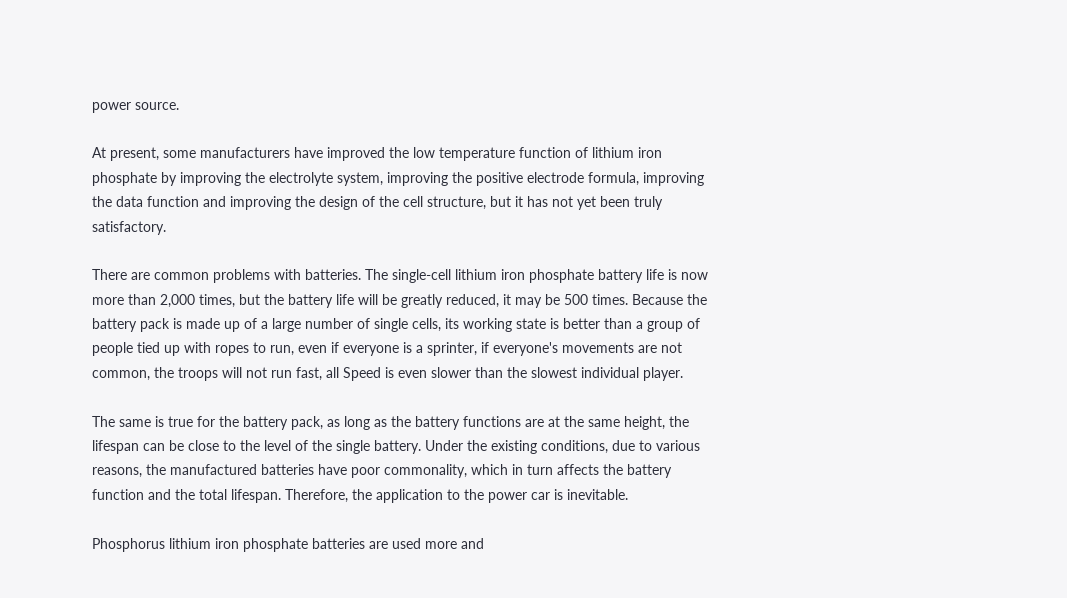power source.

At present, some manufacturers have improved the low temperature function of lithium iron phosphate by improving the electrolyte system, improving the positive electrode formula, improving the data function and improving the design of the cell structure, but it has not yet been truly satisfactory.

There are common problems with batteries. The single-cell lithium iron phosphate battery life is now more than 2,000 times, but the battery life will be greatly reduced, it may be 500 times. Because the battery pack is made up of a large number of single cells, its working state is better than a group of people tied up with ropes to run, even if everyone is a sprinter, if everyone's movements are not common, the troops will not run fast, all Speed is even slower than the slowest individual player.

The same is true for the battery pack, as long as the battery functions are at the same height, the lifespan can be close to the level of the single battery. Under the existing conditions, due to various reasons, the manufactured batteries have poor commonality, which in turn affects the battery function and the total lifespan. Therefore, the application to the power car is inevitable.

Phosphorus lithium iron phosphate batteries are used more and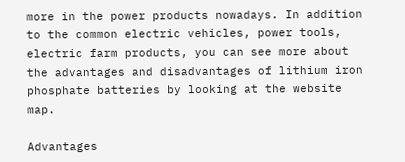more in the power products nowadays. In addition to the common electric vehicles, power tools, electric farm products, you can see more about the advantages and disadvantages of lithium iron phosphate batteries by looking at the website map.

Advantages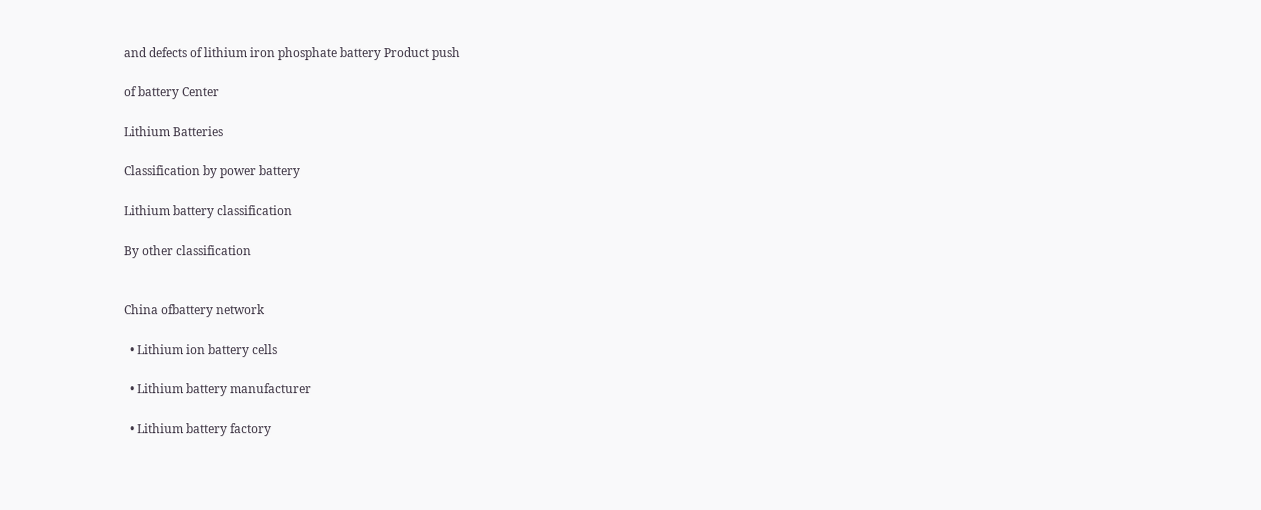and defects of lithium iron phosphate battery Product push

of battery Center

Lithium Batteries

Classification by power battery

Lithium battery classification

By other classification


China ofbattery network

  • Lithium ion battery cells

  • Lithium battery manufacturer

  • Lithium battery factory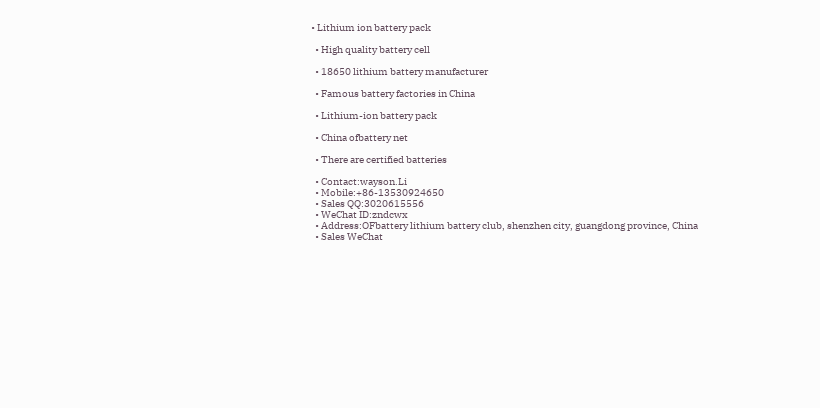• Lithium ion battery pack

  • High quality battery cell

  • 18650 lithium battery manufacturer

  • Famous battery factories in China

  • Lithium-ion battery pack

  • China ofbattery net

  • There are certified batteries

  • Contact:wayson.Li
  • Mobile:+86-13530924650
  • Sales QQ:3020615556
  • WeChat ID:zndcwx
  • Address:OFbattery lithium battery club, shenzhen city, guangdong province, China
  • Sales WeChat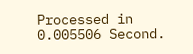Processed in 0.005506 Second.